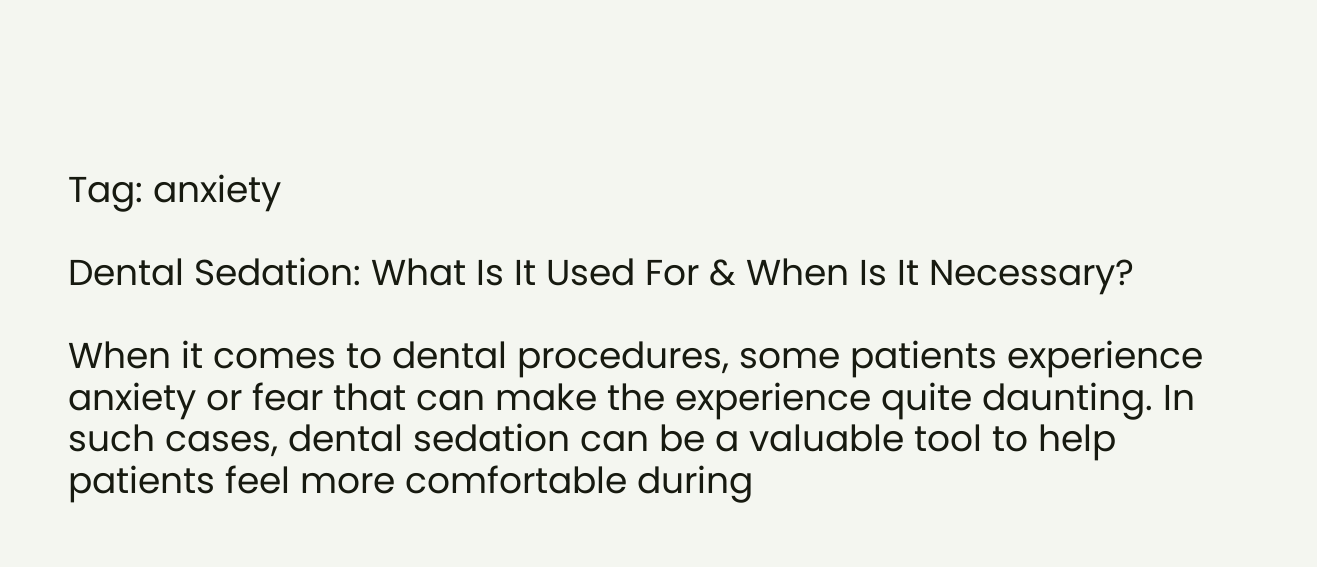Tag: anxiety

Dental Sedation: What Is It Used For & When Is It Necessary?

When it comes to dental procedures, some patients experience anxiety or fear that can make the experience quite daunting. In such cases, dental sedation can be a valuable tool to help patients feel more comfortable during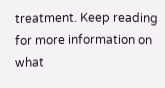treatment. Keep reading for more information on what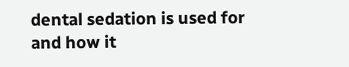dental sedation is used for and how it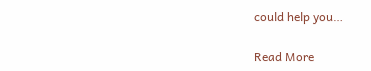could help you…

Read More